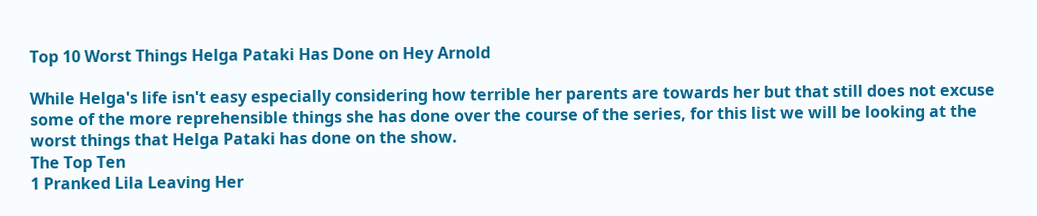Top 10 Worst Things Helga Pataki Has Done on Hey Arnold

While Helga's life isn't easy especially considering how terrible her parents are towards her but that still does not excuse some of the more reprehensible things she has done over the course of the series, for this list we will be looking at the worst things that Helga Pataki has done on the show.
The Top Ten
1 Pranked Lila Leaving Her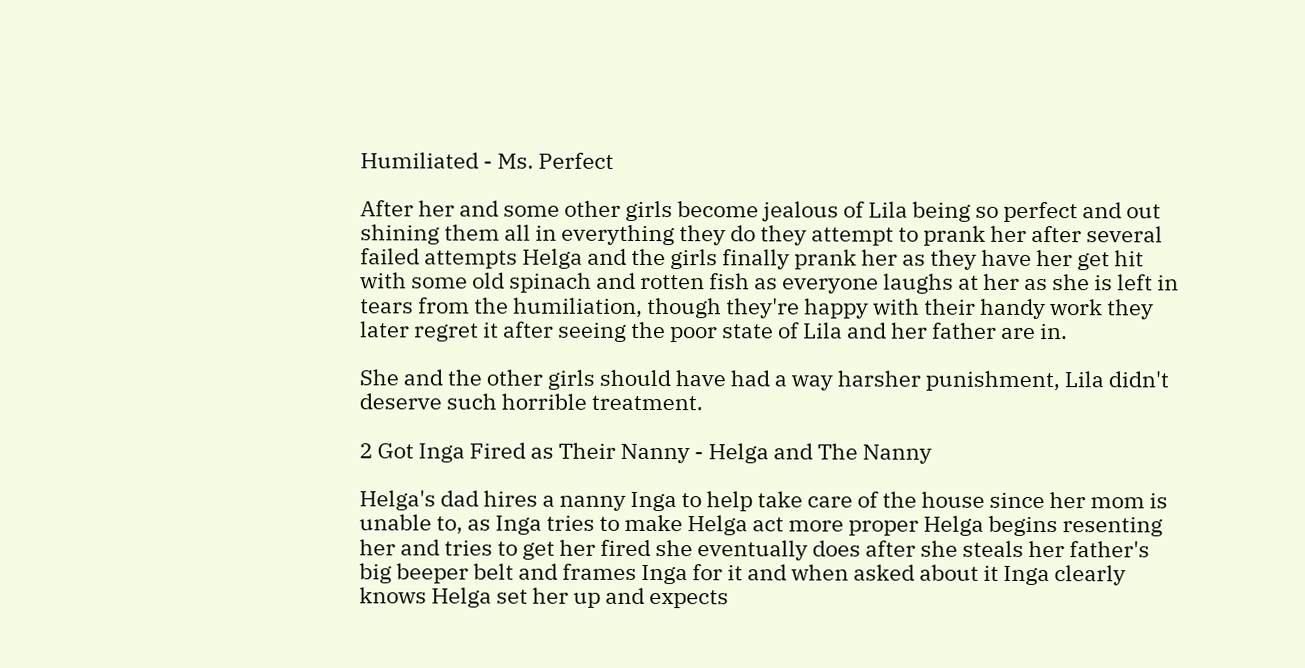Humiliated - Ms. Perfect

After her and some other girls become jealous of Lila being so perfect and out shining them all in everything they do they attempt to prank her after several failed attempts Helga and the girls finally prank her as they have her get hit with some old spinach and rotten fish as everyone laughs at her as she is left in tears from the humiliation, though they're happy with their handy work they later regret it after seeing the poor state of Lila and her father are in.

She and the other girls should have had a way harsher punishment, Lila didn't deserve such horrible treatment.

2 Got Inga Fired as Their Nanny - Helga and The Nanny

Helga's dad hires a nanny Inga to help take care of the house since her mom is unable to, as Inga tries to make Helga act more proper Helga begins resenting her and tries to get her fired she eventually does after she steals her father's big beeper belt and frames Inga for it and when asked about it Inga clearly knows Helga set her up and expects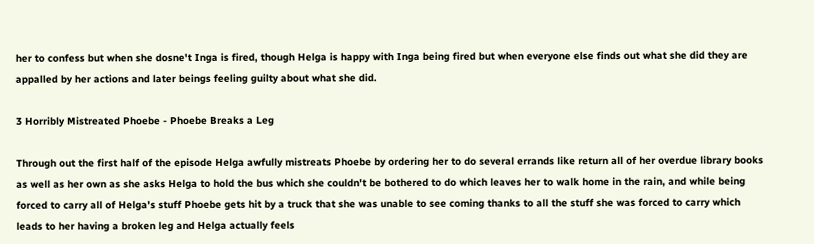her to confess but when she dosne't Inga is fired, though Helga is happy with Inga being fired but when everyone else finds out what she did they are appalled by her actions and later beings feeling guilty about what she did.

3 Horribly Mistreated Phoebe - Phoebe Breaks a Leg

Through out the first half of the episode Helga awfully mistreats Phoebe by ordering her to do several errands like return all of her overdue library books as well as her own as she asks Helga to hold the bus which she couldn't be bothered to do which leaves her to walk home in the rain, and while being forced to carry all of Helga's stuff Phoebe gets hit by a truck that she was unable to see coming thanks to all the stuff she was forced to carry which leads to her having a broken leg and Helga actually feels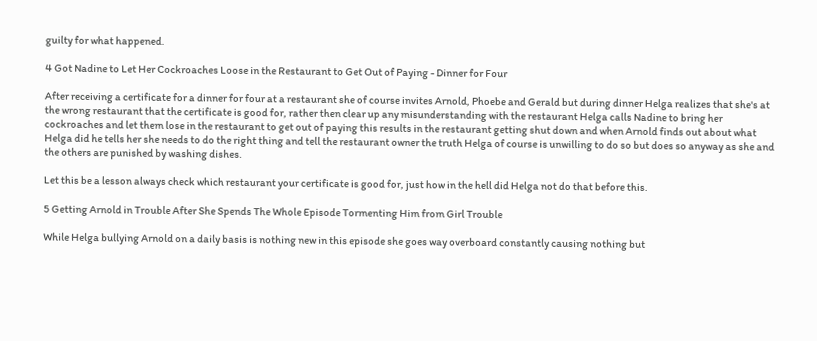guilty for what happened.

4 Got Nadine to Let Her Cockroaches Loose in the Restaurant to Get Out of Paying - Dinner for Four

After receiving a certificate for a dinner for four at a restaurant she of course invites Arnold, Phoebe and Gerald but during dinner Helga realizes that she's at the wrong restaurant that the certificate is good for, rather then clear up any misunderstanding with the restaurant Helga calls Nadine to bring her cockroaches and let them lose in the restaurant to get out of paying this results in the restaurant getting shut down and when Arnold finds out about what Helga did he tells her she needs to do the right thing and tell the restaurant owner the truth Helga of course is unwilling to do so but does so anyway as she and the others are punished by washing dishes.

Let this be a lesson always check which restaurant your certificate is good for, just how in the hell did Helga not do that before this.

5 Getting Arnold in Trouble After She Spends The Whole Episode Tormenting Him from Girl Trouble

While Helga bullying Arnold on a daily basis is nothing new in this episode she goes way overboard constantly causing nothing but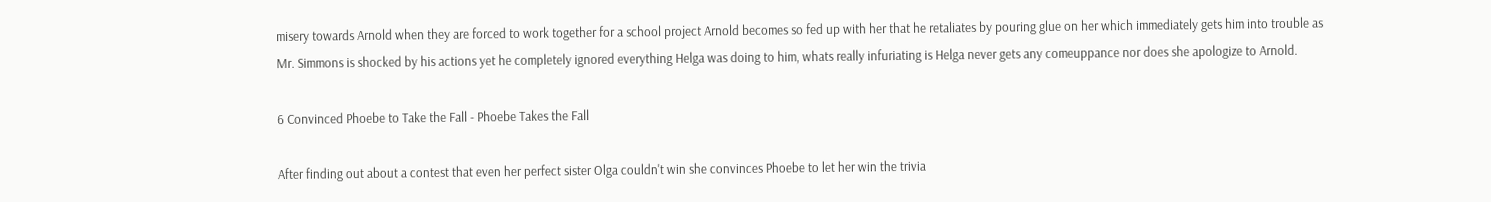misery towards Arnold when they are forced to work together for a school project Arnold becomes so fed up with her that he retaliates by pouring glue on her which immediately gets him into trouble as Mr. Simmons is shocked by his actions yet he completely ignored everything Helga was doing to him, whats really infuriating is Helga never gets any comeuppance nor does she apologize to Arnold.

6 Convinced Phoebe to Take the Fall - Phoebe Takes the Fall

After finding out about a contest that even her perfect sister Olga couldn't win she convinces Phoebe to let her win the trivia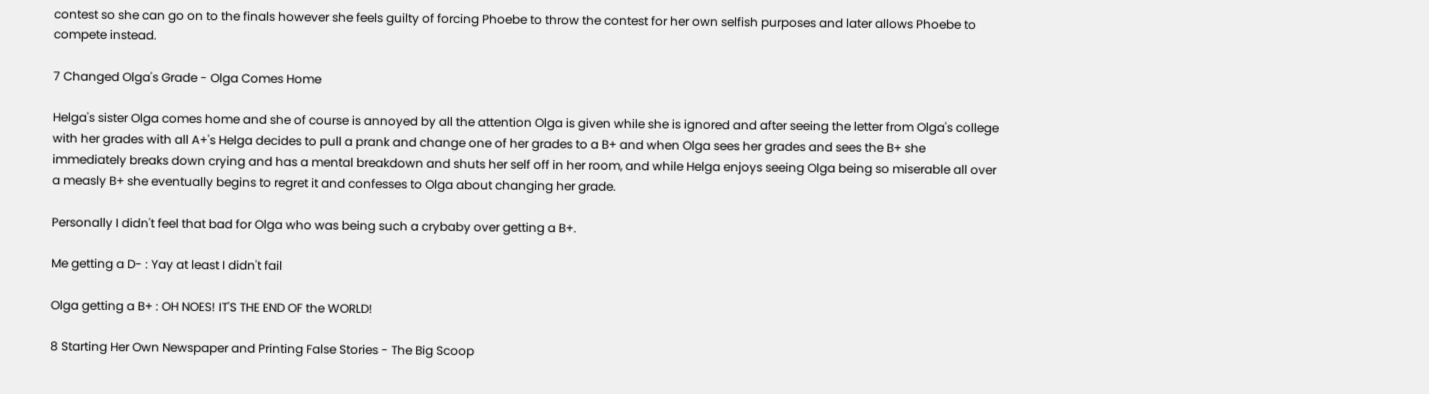contest so she can go on to the finals however she feels guilty of forcing Phoebe to throw the contest for her own selfish purposes and later allows Phoebe to compete instead.

7 Changed Olga's Grade - Olga Comes Home

Helga's sister Olga comes home and she of course is annoyed by all the attention Olga is given while she is ignored and after seeing the letter from Olga's college with her grades with all A+'s Helga decides to pull a prank and change one of her grades to a B+ and when Olga sees her grades and sees the B+ she immediately breaks down crying and has a mental breakdown and shuts her self off in her room, and while Helga enjoys seeing Olga being so miserable all over a measly B+ she eventually begins to regret it and confesses to Olga about changing her grade.

Personally I didn't feel that bad for Olga who was being such a crybaby over getting a B+.

Me getting a D- : Yay at least I didn't fail

Olga getting a B+ : OH NOES! IT'S THE END OF the WORLD!

8 Starting Her Own Newspaper and Printing False Stories - The Big Scoop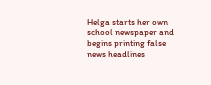Helga starts her own school newspaper and begins printing false news headlines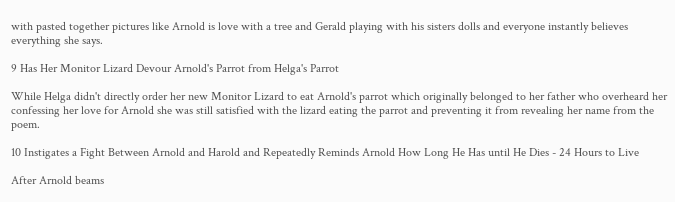with pasted together pictures like Arnold is love with a tree and Gerald playing with his sisters dolls and everyone instantly believes everything she says.

9 Has Her Monitor Lizard Devour Arnold's Parrot from Helga's Parrot

While Helga didn't directly order her new Monitor Lizard to eat Arnold's parrot which originally belonged to her father who overheard her confessing her love for Arnold she was still satisfied with the lizard eating the parrot and preventing it from revealing her name from the poem.

10 Instigates a Fight Between Arnold and Harold and Repeatedly Reminds Arnold How Long He Has until He Dies - 24 Hours to Live

After Arnold beams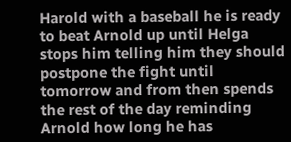Harold with a baseball he is ready to beat Arnold up until Helga stops him telling him they should postpone the fight until tomorrow and from then spends the rest of the day reminding Arnold how long he has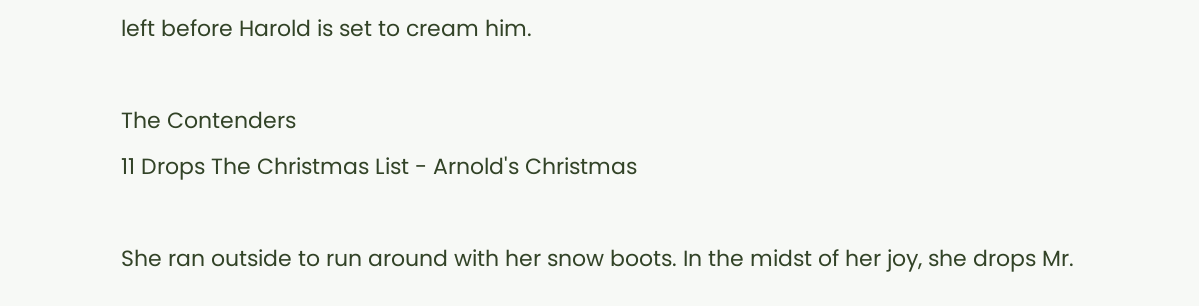left before Harold is set to cream him.

The Contenders
11 Drops The Christmas List - Arnold's Christmas

She ran outside to run around with her snow boots. In the midst of her joy, she drops Mr.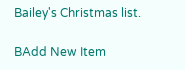Bailey's Christmas list.

BAdd New Item